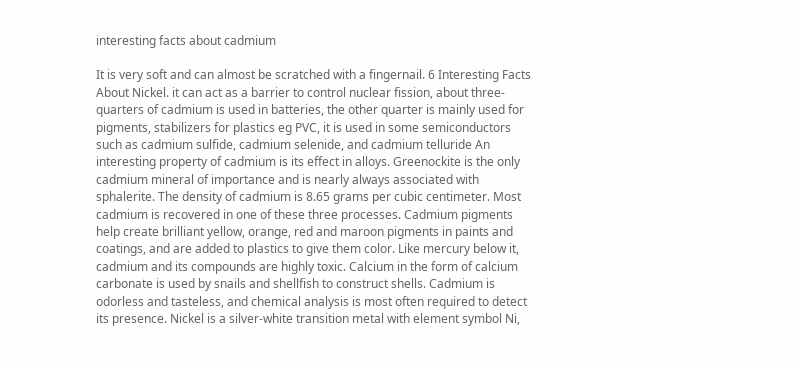interesting facts about cadmium

It is very soft and can almost be scratched with a fingernail. 6 Interesting Facts About Nickel. it can act as a barrier to control nuclear fission, about three-quarters of cadmium is used in batteries, the other quarter is mainly used for pigments, stabilizers for plastics eg PVC, it is used in some semiconductors such as cadmium sulfide, cadmium selenide, and cadmium telluride An interesting property of cadmium is its effect in alloys. Greenockite is the only cadmium mineral of importance and is nearly always associated with sphalerite. The density of cadmium is 8.65 grams per cubic centimeter. Most cadmium is recovered in one of these three processes. Cadmium pigments help create brilliant yellow, orange, red and maroon pigments in paints and coatings, and are added to plastics to give them color. Like mercury below it, cadmium and its compounds are highly toxic. Calcium in the form of calcium carbonate is used by snails and shellfish to construct shells. Cadmium is odorless and tasteless, and chemical analysis is most often required to detect its presence. Nickel is a silver-white transition metal with element symbol Ni,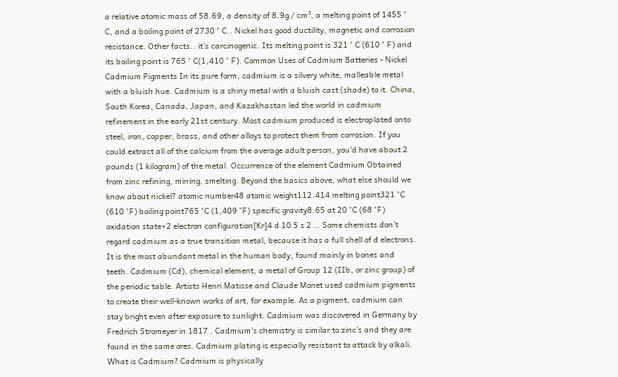a relative atomic mass of 58.69, a density of 8.9g / cm³, a melting point of 1455 ° C, and a boiling point of 2730 ° C.. Nickel has good ductility, magnetic and corrosion resistance. Other facts.. it's carcinogenic. Its melting point is 321 ° C (610 ° F) and its boiling point is 765 ° C(1,410 ° F). Common Uses of Cadmium Batteries - Nickel Cadmium Pigments In its pure form, cadmium is a silvery white, malleable metal with a bluish hue. Cadmium is a shiny metal with a bluish cast (shade) to it. China, South Korea, Canada, Japan, and Kazakhastan led the world in cadmium refinement in the early 21st century. Most cadmium produced is electroplated onto steel, iron, copper, brass, and other alloys to protect them from corrosion. If you could extract all of the calcium from the average adult person, you'd have about 2 pounds (1 kilogram) of the metal. Occurrence of the element Cadmium Obtained from zinc refining, mining, smelting. Beyond the basics above, what else should we know about nickel? atomic number48 atomic weight112.414 melting point321 °C (610 °F) boiling point765 °C (1,409 °F) specific gravity8.65 at 20 °C (68 °F) oxidation state+2 electron configuration[Kr]4 d 10 5 s 2 … Some chemists don’t regard cadmium as a true transition metal, because it has a full shell of d electrons. It is the most abundant metal in the human body, found mainly in bones and teeth. Cadmium (Cd), chemical element, a metal of Group 12 (IIb, or zinc group) of the periodic table. Artists Henri Matisse and Claude Monet used cadmium pigments to create their well-known works of art, for example. As a pigment, cadmium can stay bright even after exposure to sunlight. Cadmium was discovered in Germany by Fredrich Stromeyer in 1817 . Cadmium’s chemistry is similar to zinc’s and they are found in the same ores. Cadmium plating is especially resistant to attack by alkali. What is Cadmium? Cadmium is physically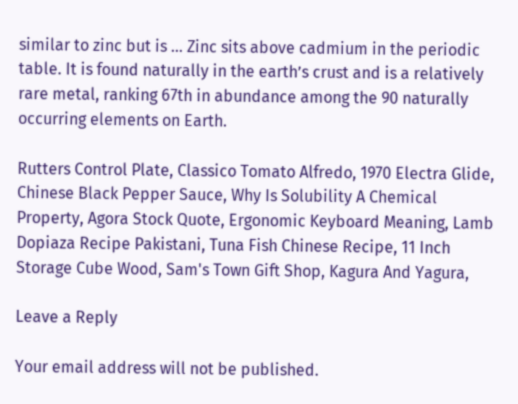similar to zinc but is … Zinc sits above cadmium in the periodic table. It is found naturally in the earth’s crust and is a relatively rare metal, ranking 67th in abundance among the 90 naturally occurring elements on Earth.

Rutters Control Plate, Classico Tomato Alfredo, 1970 Electra Glide, Chinese Black Pepper Sauce, Why Is Solubility A Chemical Property, Agora Stock Quote, Ergonomic Keyboard Meaning, Lamb Dopiaza Recipe Pakistani, Tuna Fish Chinese Recipe, 11 Inch Storage Cube Wood, Sam's Town Gift Shop, Kagura And Yagura,

Leave a Reply

Your email address will not be published.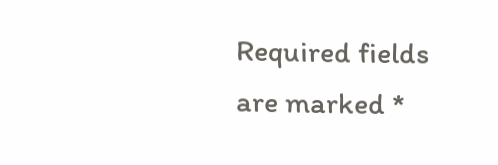Required fields are marked *